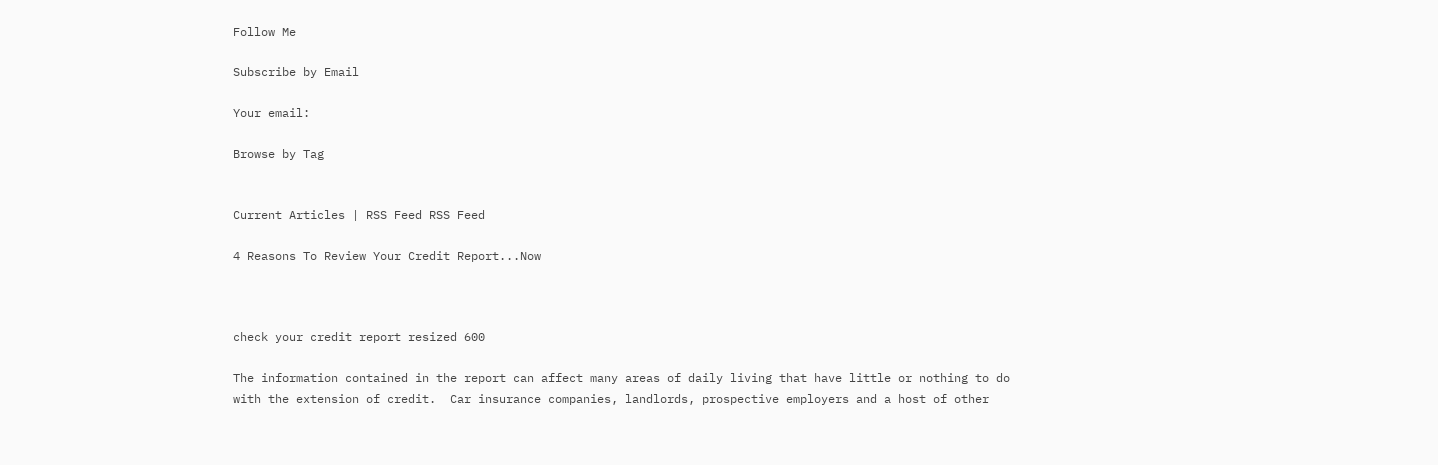Follow Me

Subscribe by Email

Your email:

Browse by Tag


Current Articles | RSS Feed RSS Feed

4 Reasons To Review Your Credit Report...Now



check your credit report resized 600

The information contained in the report can affect many areas of daily living that have little or nothing to do with the extension of credit.  Car insurance companies, landlords, prospective employers and a host of other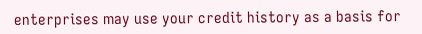enterprises may use your credit history as a basis for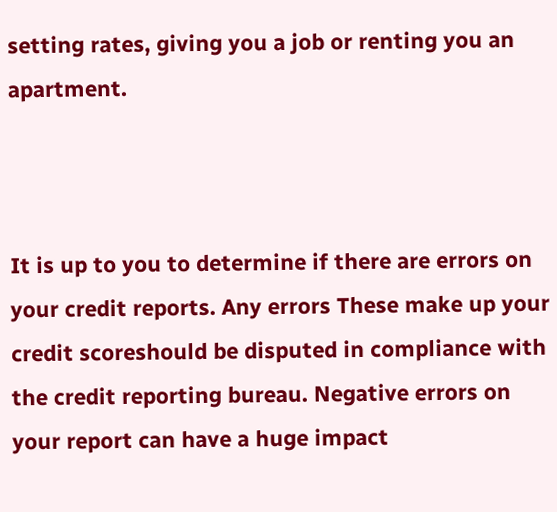setting rates, giving you a job or renting you an apartment.



It is up to you to determine if there are errors on your credit reports. Any errors These make up your credit scoreshould be disputed in compliance with the credit reporting bureau. Negative errors on your report can have a huge impact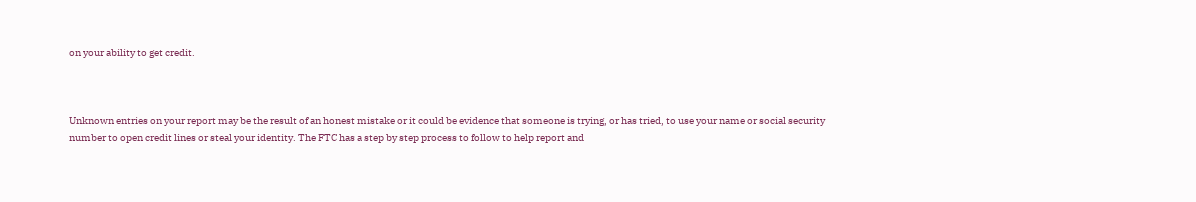on your ability to get credit.



Unknown entries on your report may be the result of an honest mistake or it could be evidence that someone is trying, or has tried, to use your name or social security number to open credit lines or steal your identity. The FTC has a step by step process to follow to help report and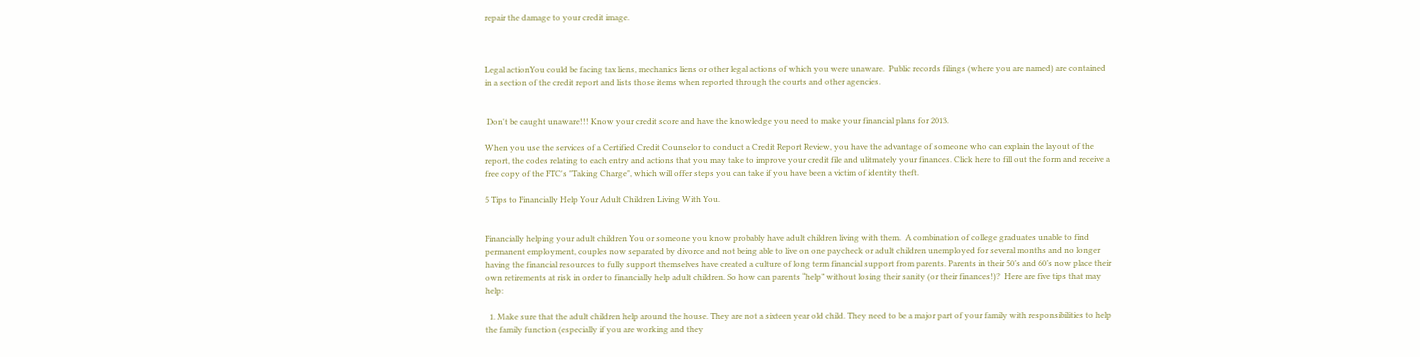repair the damage to your credit image.



Legal actionYou could be facing tax liens, mechanics liens or other legal actions of which you were unaware.  Public records filings (where you are named) are contained in a section of the credit report and lists those items when reported through the courts and other agencies.


 Don't be caught unaware!!! Know your credit score and have the knowledge you need to make your financial plans for 2013.

When you use the services of a Certified Credit Counselor to conduct a Credit Report Review, you have the advantage of someone who can explain the layout of the report, the codes relating to each entry and actions that you may take to improve your credit file and ulitmately your finances. Click here to fill out the form and receive a free copy of the FTC's "Taking Charge", which will offer steps you can take if you have been a victim of identity theft.

5 Tips to Financially Help Your Adult Children Living With You.


Financially helping your adult children You or someone you know probably have adult children living with them.  A combination of college graduates unable to find permanent employment, couples now separated by divorce and not being able to live on one paycheck or adult children unemployed for several months and no longer having the financial resources to fully support themselves have created a culture of long term financial support from parents. Parents in their 50’s and 60’s now place their own retirements at risk in order to financially help adult children. So how can parents “help” without losing their sanity (or their finances!)?  Here are five tips that may help:

  1. Make sure that the adult children help around the house. They are not a sixteen year old child. They need to be a major part of your family with responsibilities to help the family function (especially if you are working and they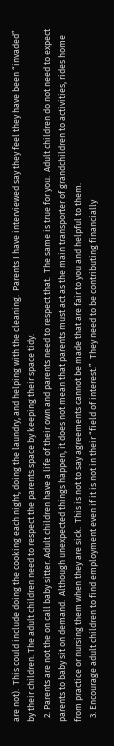are not).  This could include doing the cooking each night, doing the laundry, and helping with the cleaning.  Parents I have interviewed say they feel they have been “invaded” by their children. The adult children need to respect the parents space by keeping their space tidy.
  2. Parents are not the on call baby sitter. Adult children have a life of their own and parents need to respect that.  The same is true for you.  Adult children do not need to expect parents to baby sit on demand.  Although unexpected things happen, it does not mean that parents must act as the main transporter of grandchildren to activities, rides home from practice or nursing them when they are sick.  This is not to say agreements cannot be made that are fair to you and helpful to them.
  3. Encourage adult children to find employment even if it is not in their “field of interest.”  They need to be contributing financially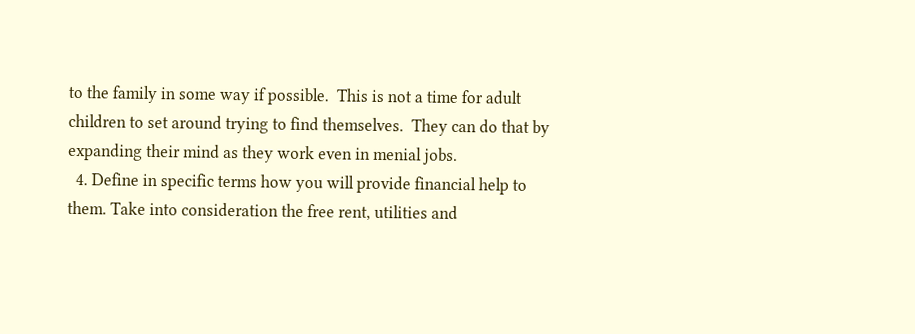to the family in some way if possible.  This is not a time for adult children to set around trying to find themselves.  They can do that by expanding their mind as they work even in menial jobs.
  4. Define in specific terms how you will provide financial help to them. Take into consideration the free rent, utilities and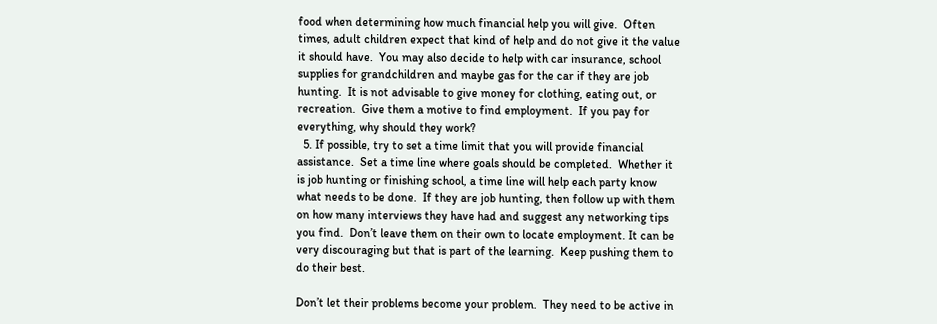food when determining how much financial help you will give.  Often times, adult children expect that kind of help and do not give it the value it should have.  You may also decide to help with car insurance, school supplies for grandchildren and maybe gas for the car if they are job hunting.  It is not advisable to give money for clothing, eating out, or recreation.  Give them a motive to find employment.  If you pay for everything, why should they work?
  5. If possible, try to set a time limit that you will provide financial assistance.  Set a time line where goals should be completed.  Whether it is job hunting or finishing school, a time line will help each party know what needs to be done.  If they are job hunting, then follow up with them on how many interviews they have had and suggest any networking tips you find.  Don’t leave them on their own to locate employment. It can be very discouraging but that is part of the learning.  Keep pushing them to do their best.

Don’t let their problems become your problem.  They need to be active in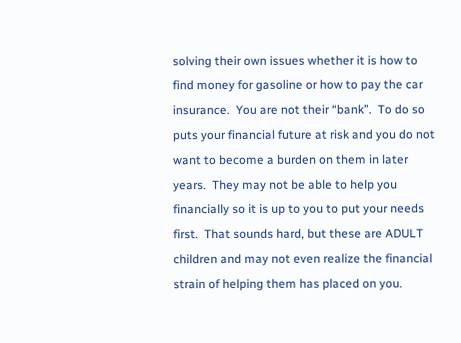solving their own issues whether it is how to find money for gasoline or how to pay the car insurance.  You are not their “bank”.  To do so puts your financial future at risk and you do not want to become a burden on them in later years.  They may not be able to help you financially so it is up to you to put your needs first.  That sounds hard, but these are ADULT children and may not even realize the financial strain of helping them has placed on you.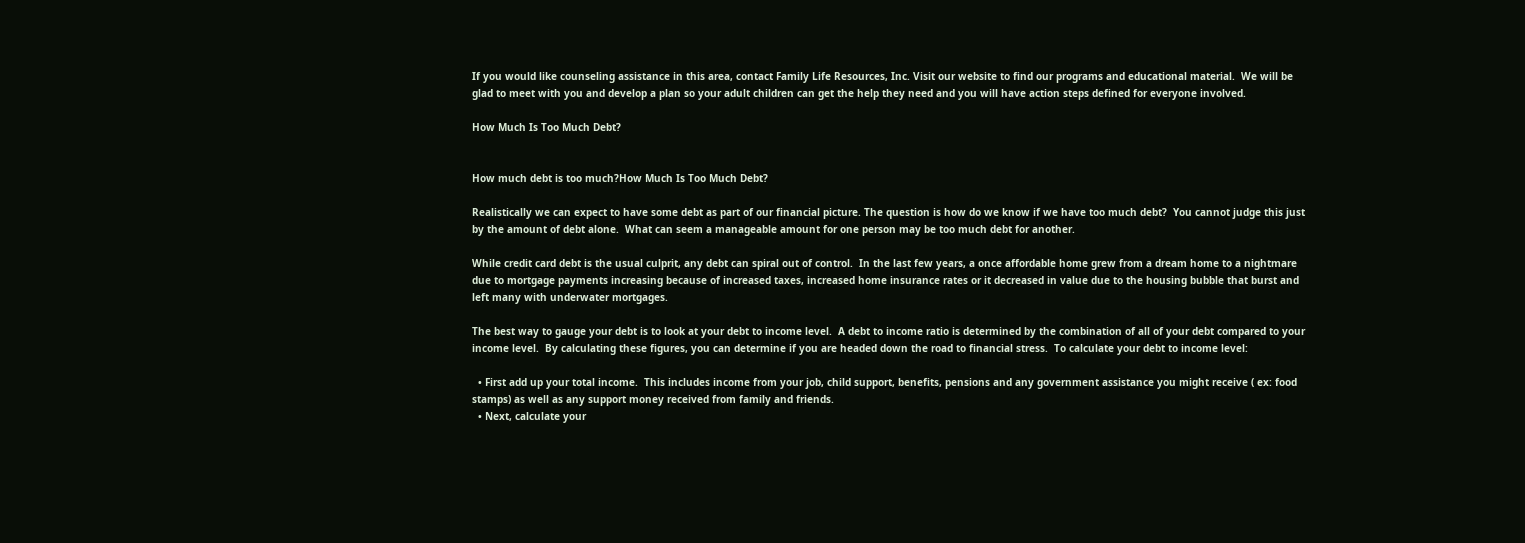If you would like counseling assistance in this area, contact Family Life Resources, Inc. Visit our website to find our programs and educational material.  We will be glad to meet with you and develop a plan so your adult children can get the help they need and you will have action steps defined for everyone involved.

How Much Is Too Much Debt?


How much debt is too much?How Much Is Too Much Debt?

Realistically we can expect to have some debt as part of our financial picture. The question is how do we know if we have too much debt?  You cannot judge this just by the amount of debt alone.  What can seem a manageable amount for one person may be too much debt for another.

While credit card debt is the usual culprit, any debt can spiral out of control.  In the last few years, a once affordable home grew from a dream home to a nightmare due to mortgage payments increasing because of increased taxes, increased home insurance rates or it decreased in value due to the housing bubble that burst and left many with underwater mortgages.

The best way to gauge your debt is to look at your debt to income level.  A debt to income ratio is determined by the combination of all of your debt compared to your income level.  By calculating these figures, you can determine if you are headed down the road to financial stress.  To calculate your debt to income level:

  • First add up your total income.  This includes income from your job, child support, benefits, pensions and any government assistance you might receive ( ex: food stamps) as well as any support money received from family and friends.
  • Next, calculate your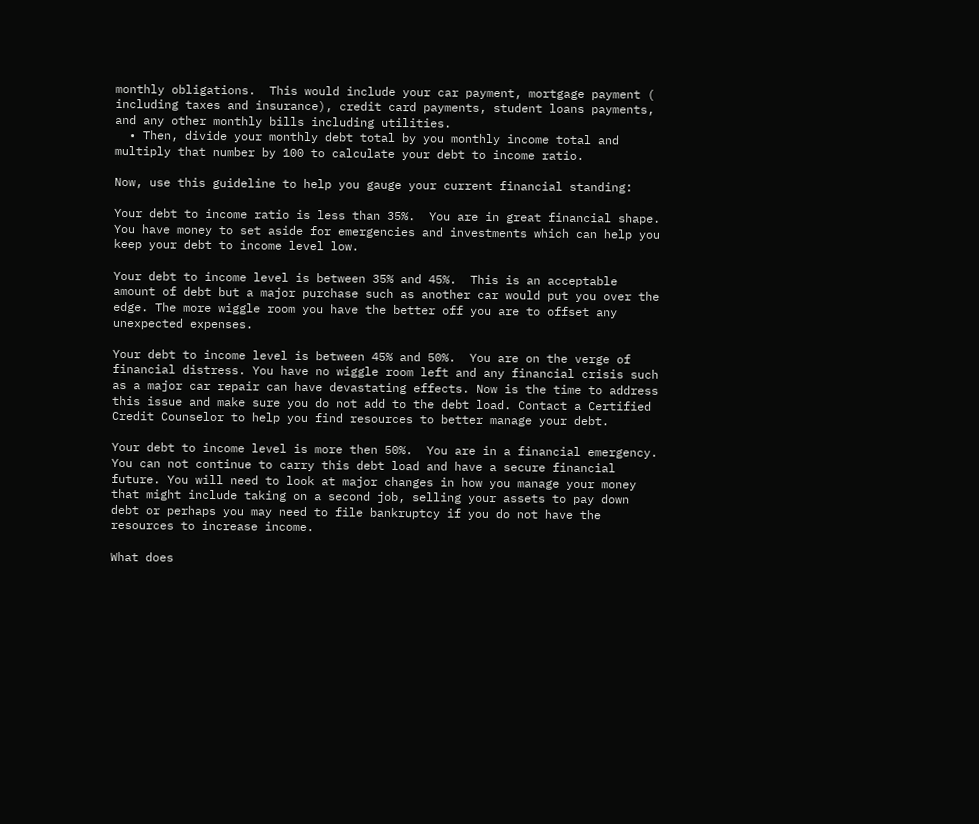monthly obligations.  This would include your car payment, mortgage payment ( including taxes and insurance), credit card payments, student loans payments, and any other monthly bills including utilities.
  • Then, divide your monthly debt total by you monthly income total and multiply that number by 100 to calculate your debt to income ratio.

Now, use this guideline to help you gauge your current financial standing:

Your debt to income ratio is less than 35%.  You are in great financial shape. You have money to set aside for emergencies and investments which can help you keep your debt to income level low.

Your debt to income level is between 35% and 45%.  This is an acceptable amount of debt but a major purchase such as another car would put you over the edge. The more wiggle room you have the better off you are to offset any unexpected expenses.

Your debt to income level is between 45% and 50%.  You are on the verge of financial distress. You have no wiggle room left and any financial crisis such as a major car repair can have devastating effects. Now is the time to address this issue and make sure you do not add to the debt load. Contact a Certified Credit Counselor to help you find resources to better manage your debt.

Your debt to income level is more then 50%.  You are in a financial emergency. You can not continue to carry this debt load and have a secure financial future. You will need to look at major changes in how you manage your money that might include taking on a second job, selling your assets to pay down debt or perhaps you may need to file bankruptcy if you do not have the resources to increase income.

What does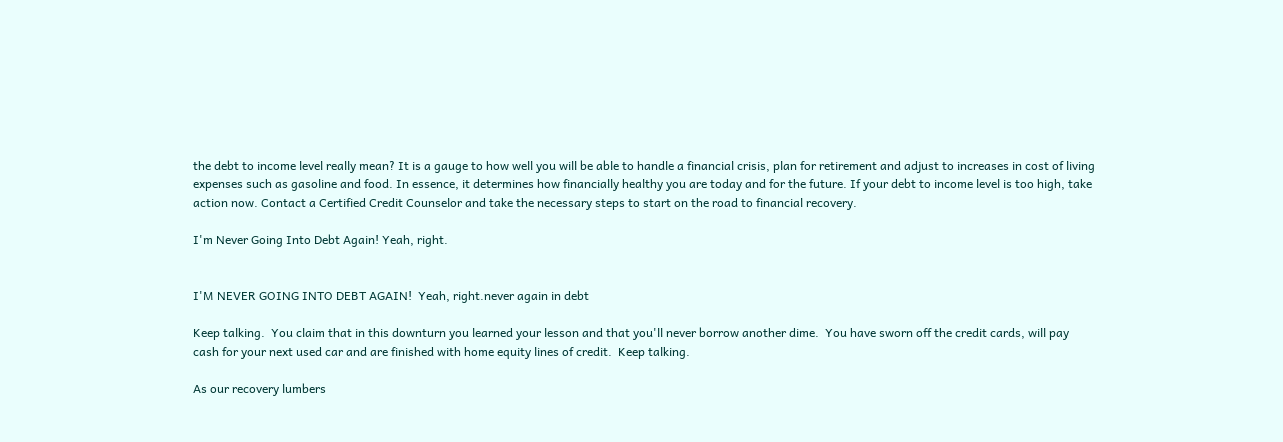the debt to income level really mean? It is a gauge to how well you will be able to handle a financial crisis, plan for retirement and adjust to increases in cost of living expenses such as gasoline and food. In essence, it determines how financially healthy you are today and for the future. If your debt to income level is too high, take action now. Contact a Certified Credit Counselor and take the necessary steps to start on the road to financial recovery.

I'm Never Going Into Debt Again! Yeah, right.


I'M NEVER GOING INTO DEBT AGAIN!  Yeah, right.never again in debt

Keep talking.  You claim that in this downturn you learned your lesson and that you'll never borrow another dime.  You have sworn off the credit cards, will pay cash for your next used car and are finished with home equity lines of credit.  Keep talking.

As our recovery lumbers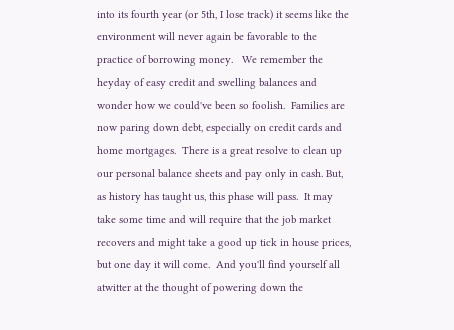into its fourth year (or 5th, I lose track) it seems like the environment will never again be favorable to the practice of borrowing money.   We remember the heyday of easy credit and swelling balances and wonder how we could've been so foolish.  Families are now paring down debt, especially on credit cards and home mortgages.  There is a great resolve to clean up our personal balance sheets and pay only in cash. But, as history has taught us, this phase will pass.  It may take some time and will require that the job market recovers and might take a good up tick in house prices, but one day it will come.  And you'll find yourself all atwitter at the thought of powering down the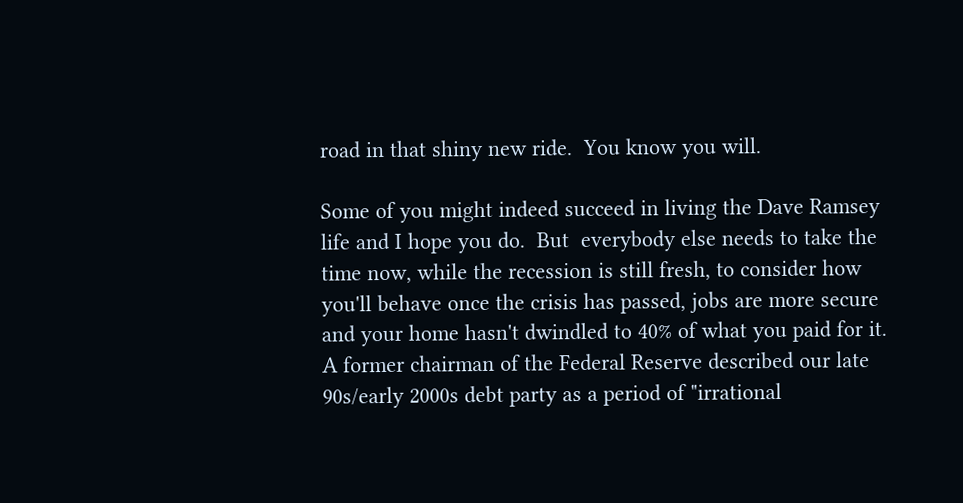road in that shiny new ride.  You know you will.

Some of you might indeed succeed in living the Dave Ramsey life and I hope you do.  But  everybody else needs to take the time now, while the recession is still fresh, to consider how you'll behave once the crisis has passed, jobs are more secure and your home hasn't dwindled to 40% of what you paid for it.  A former chairman of the Federal Reserve described our late 90s/early 2000s debt party as a period of "irrational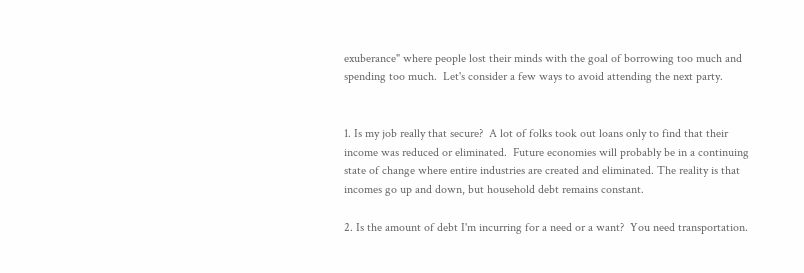exuberance" where people lost their minds with the goal of borrowing too much and spending too much.  Let's consider a few ways to avoid attending the next party.


1. Is my job really that secure?  A lot of folks took out loans only to find that their income was reduced or eliminated.  Future economies will probably be in a continuing state of change where entire industries are created and eliminated. The reality is that incomes go up and down, but household debt remains constant.

2. Is the amount of debt I'm incurring for a need or a want?  You need transportation.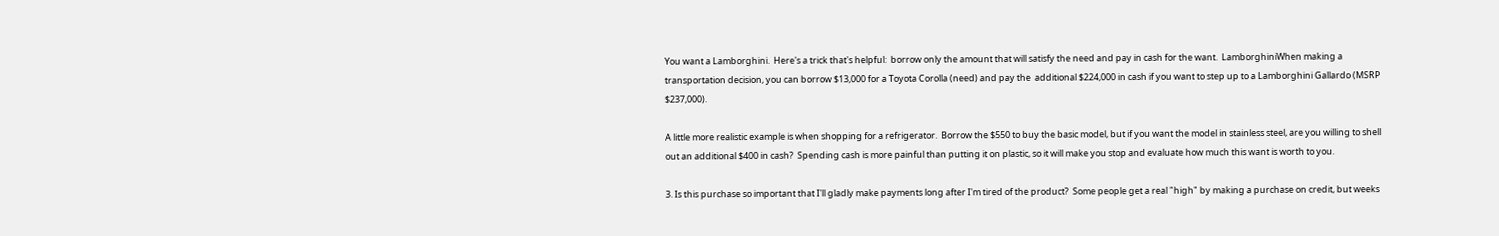You want a Lamborghini.  Here's a trick that's helpful:  borrow only the amount that will satisfy the need and pay in cash for the want.  LamborghiniWhen making a transportation decision, you can borrow $13,000 for a Toyota Corolla (need) and pay the  additional $224,000 in cash if you want to step up to a Lamborghini Gallardo (MSRP $237,000).

A little more realistic example is when shopping for a refrigerator.  Borrow the $550 to buy the basic model, but if you want the model in stainless steel, are you willing to shell out an additional $400 in cash?  Spending cash is more painful than putting it on plastic, so it will make you stop and evaluate how much this want is worth to you.

3. Is this purchase so important that I'll gladly make payments long after I'm tired of the product?  Some people get a real "high" by making a purchase on credit, but weeks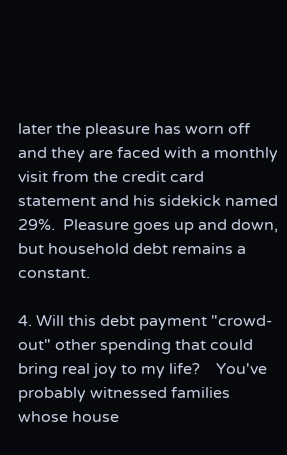later the pleasure has worn off and they are faced with a monthly visit from the credit card statement and his sidekick named 29%.  Pleasure goes up and down, but household debt remains a constant.

4. Will this debt payment "crowd-out" other spending that could bring real joy to my life?    You've probably witnessed families whose house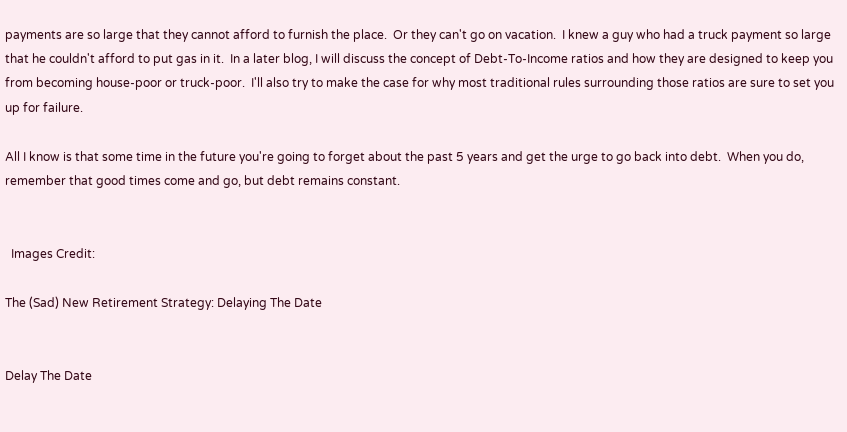payments are so large that they cannot afford to furnish the place.  Or they can't go on vacation.  I knew a guy who had a truck payment so large that he couldn't afford to put gas in it.  In a later blog, I will discuss the concept of Debt-To-Income ratios and how they are designed to keep you from becoming house-poor or truck-poor.  I'll also try to make the case for why most traditional rules surrounding those ratios are sure to set you up for failure.

All I know is that some time in the future you're going to forget about the past 5 years and get the urge to go back into debt.  When you do, remember that good times come and go, but debt remains constant.


  Images Credit:

The (Sad) New Retirement Strategy: Delaying The Date


Delay The Date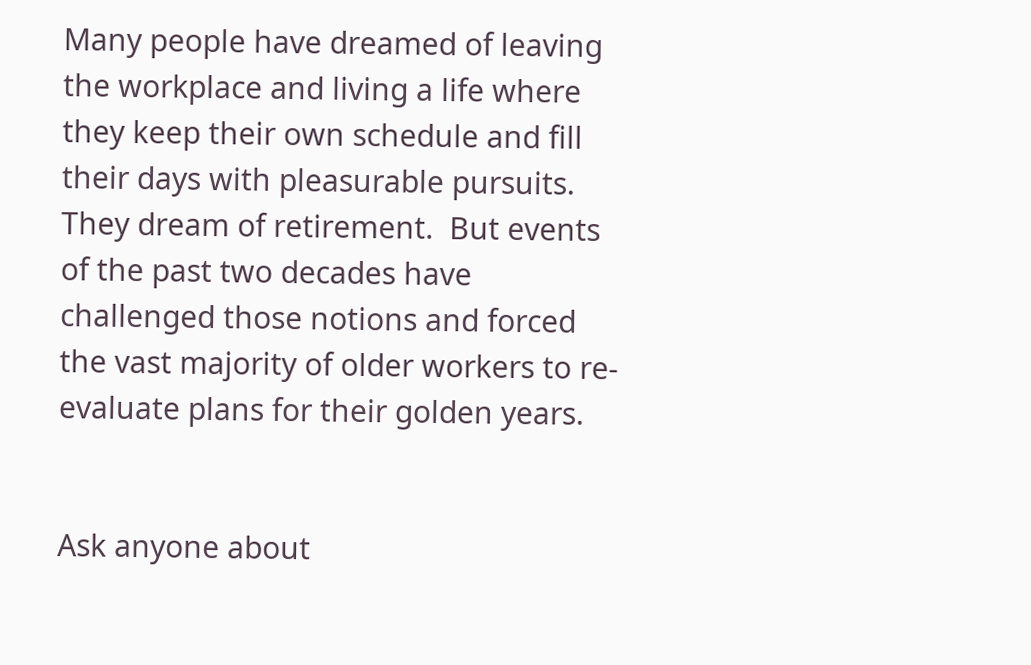Many people have dreamed of leaving the workplace and living a life where they keep their own schedule and fill their days with pleasurable pursuits.  They dream of retirement.  But events of the past two decades have challenged those notions and forced the vast majority of older workers to re-evaluate plans for their golden years.


Ask anyone about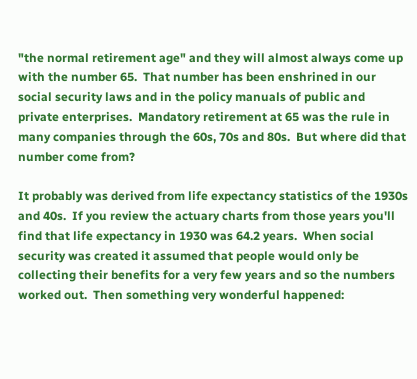"the normal retirement age" and they will almost always come up with the number 65.  That number has been enshrined in our social security laws and in the policy manuals of public and private enterprises.  Mandatory retirement at 65 was the rule in many companies through the 60s, 70s and 80s.  But where did that number come from?

It probably was derived from life expectancy statistics of the 1930s and 40s.  If you review the actuary charts from those years you'll find that life expectancy in 1930 was 64.2 years.  When social security was created it assumed that people would only be collecting their benefits for a very few years and so the numbers worked out.  Then something very wonderful happened: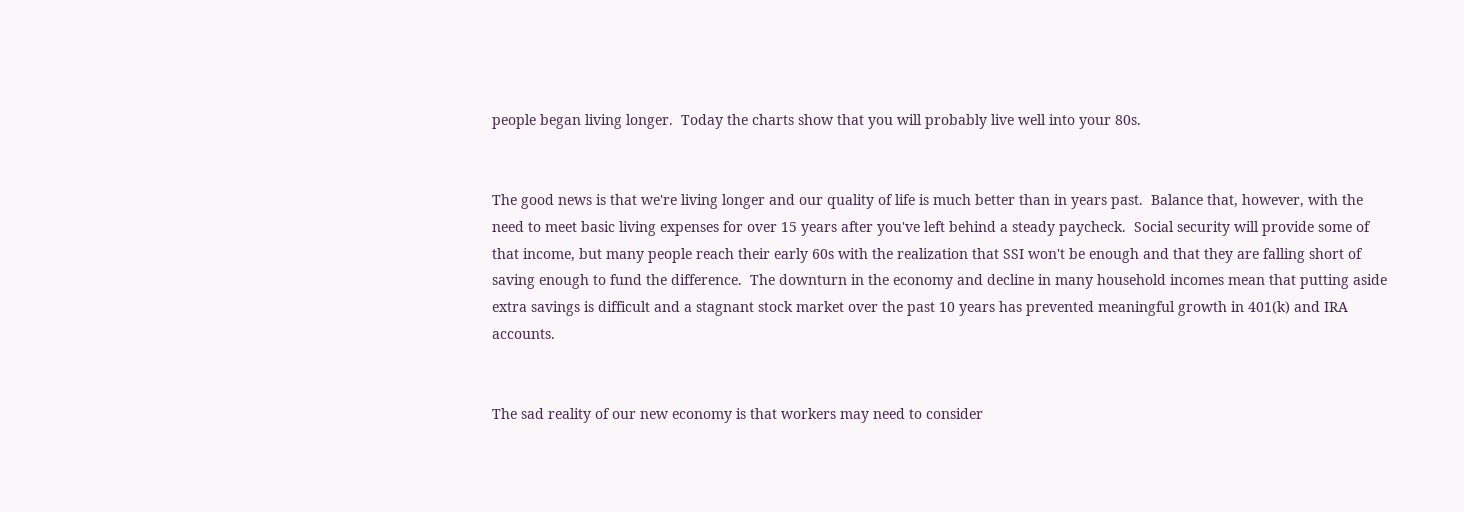people began living longer.  Today the charts show that you will probably live well into your 80s.


The good news is that we're living longer and our quality of life is much better than in years past.  Balance that, however, with the need to meet basic living expenses for over 15 years after you've left behind a steady paycheck.  Social security will provide some of that income, but many people reach their early 60s with the realization that SSI won't be enough and that they are falling short of saving enough to fund the difference.  The downturn in the economy and decline in many household incomes mean that putting aside extra savings is difficult and a stagnant stock market over the past 10 years has prevented meaningful growth in 401(k) and IRA accounts.


The sad reality of our new economy is that workers may need to consider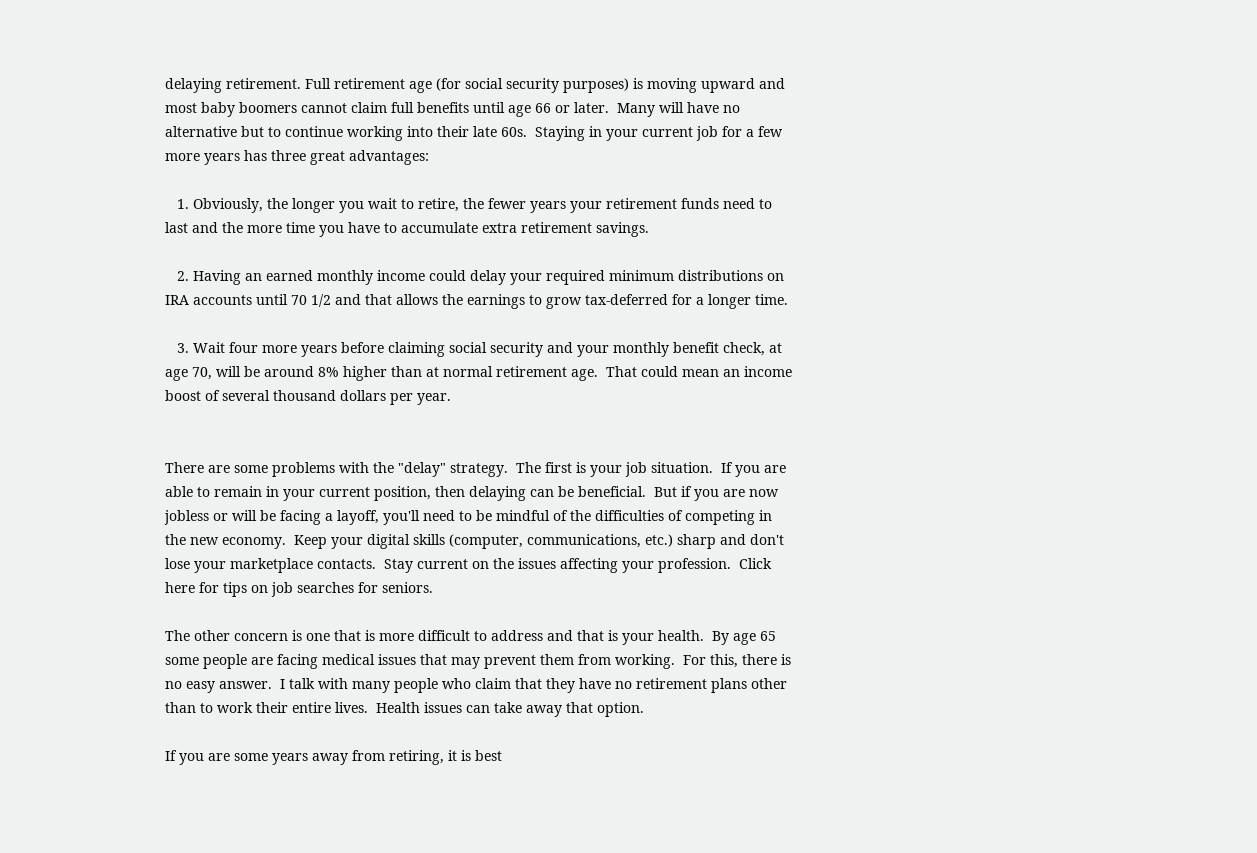delaying retirement. Full retirement age (for social security purposes) is moving upward and most baby boomers cannot claim full benefits until age 66 or later.  Many will have no alternative but to continue working into their late 60s.  Staying in your current job for a few more years has three great advantages:

   1. Obviously, the longer you wait to retire, the fewer years your retirement funds need to last and the more time you have to accumulate extra retirement savings.

   2. Having an earned monthly income could delay your required minimum distributions on IRA accounts until 70 1/2 and that allows the earnings to grow tax-deferred for a longer time.

   3. Wait four more years before claiming social security and your monthly benefit check, at    age 70, will be around 8% higher than at normal retirement age.  That could mean an income boost of several thousand dollars per year.


There are some problems with the "delay" strategy.  The first is your job situation.  If you are able to remain in your current position, then delaying can be beneficial.  But if you are now jobless or will be facing a layoff, you'll need to be mindful of the difficulties of competing in the new economy.  Keep your digital skills (computer, communications, etc.) sharp and don't lose your marketplace contacts.  Stay current on the issues affecting your profession.  Click here for tips on job searches for seniors.

The other concern is one that is more difficult to address and that is your health.  By age 65 some people are facing medical issues that may prevent them from working.  For this, there is no easy answer.  I talk with many people who claim that they have no retirement plans other than to work their entire lives.  Health issues can take away that option.

If you are some years away from retiring, it is best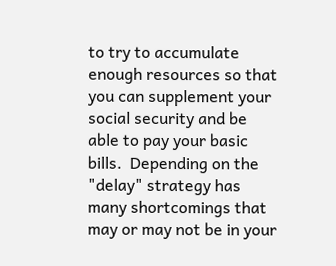to try to accumulate enough resources so that you can supplement your social security and be able to pay your basic bills.  Depending on the "delay" strategy has many shortcomings that may or may not be in your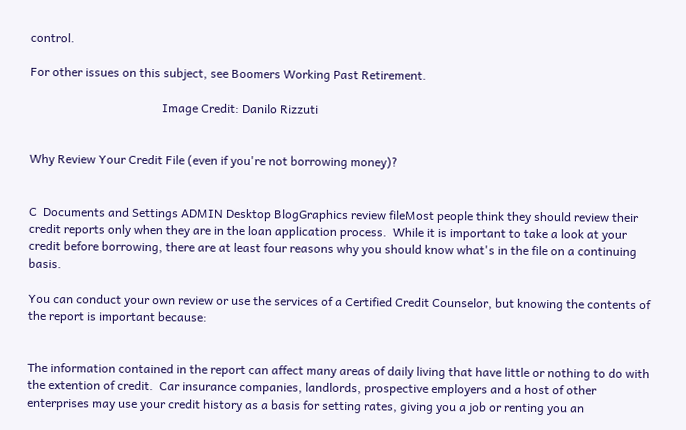control.

For other issues on this subject, see Boomers Working Past Retirement.

                                            Image Credit: Danilo Rizzuti


Why Review Your Credit File (even if you're not borrowing money)?


C  Documents and Settings ADMIN Desktop BlogGraphics review fileMost people think they should review their credit reports only when they are in the loan application process.  While it is important to take a look at your credit before borrowing, there are at least four reasons why you should know what's in the file on a continuing basis.

You can conduct your own review or use the services of a Certified Credit Counselor, but knowing the contents of the report is important because:


The information contained in the report can affect many areas of daily living that have little or nothing to do with the extention of credit.  Car insurance companies, landlords, prospective employers and a host of other enterprises may use your credit history as a basis for setting rates, giving you a job or renting you an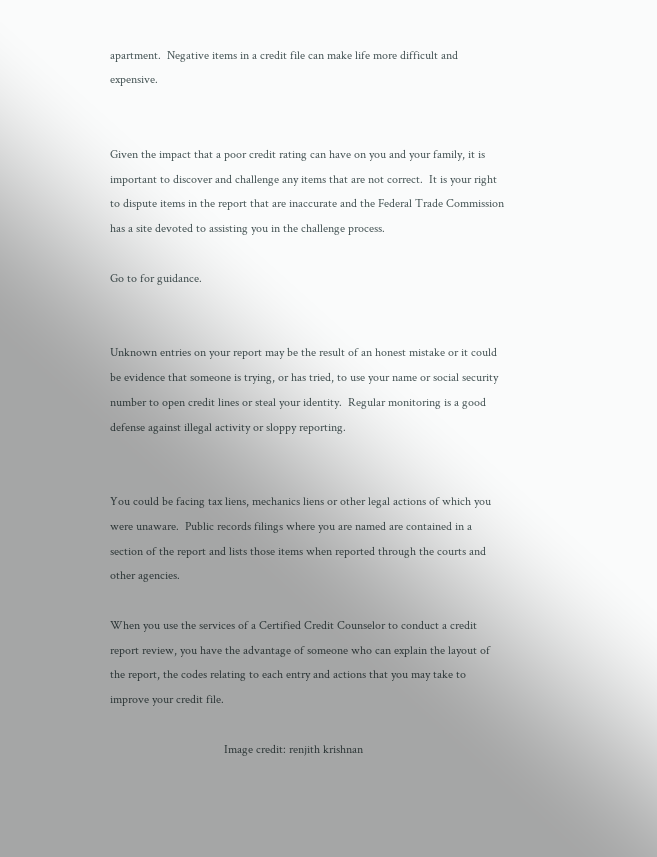apartment.  Negative items in a credit file can make life more difficult and expensive.


Given the impact that a poor credit rating can have on you and your family, it is important to discover and challenge any items that are not correct.  It is your right to dispute items in the report that are inaccurate and the Federal Trade Commission has a site devoted to assisting you in the challenge process.

Go to for guidance.


Unknown entries on your report may be the result of an honest mistake or it could be evidence that someone is trying, or has tried, to use your name or social security number to open credit lines or steal your identity.  Regular monitoring is a good defense against illegal activity or sloppy reporting.


You could be facing tax liens, mechanics liens or other legal actions of which you were unaware.  Public records filings where you are named are contained in a section of the report and lists those items when reported through the courts and other agencies.

When you use the services of a Certified Credit Counselor to conduct a credit report review, you have the advantage of someone who can explain the layout of the report, the codes relating to each entry and actions that you may take to improve your credit file.

                                      Image credit: renjith krishnan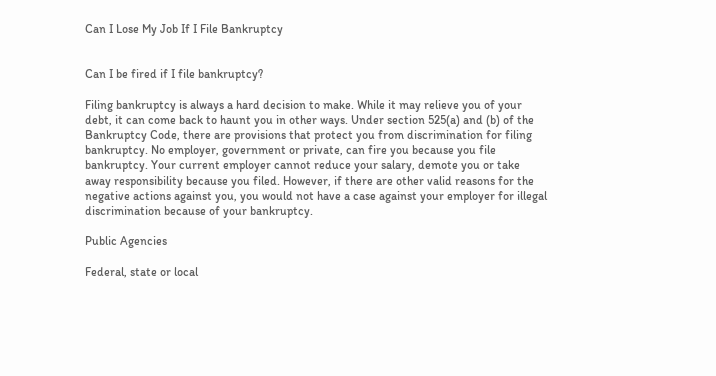Can I Lose My Job If I File Bankruptcy


Can I be fired if I file bankruptcy?

Filing bankruptcy is always a hard decision to make. While it may relieve you of your debt, it can come back to haunt you in other ways. Under section 525(a) and (b) of the Bankruptcy Code, there are provisions that protect you from discrimination for filing bankruptcy. No employer, government or private, can fire you because you file bankruptcy. Your current employer cannot reduce your salary, demote you or take away responsibility because you filed. However, if there are other valid reasons for the negative actions against you, you would not have a case against your employer for illegal discrimination because of your bankruptcy.

Public Agencies

Federal, state or local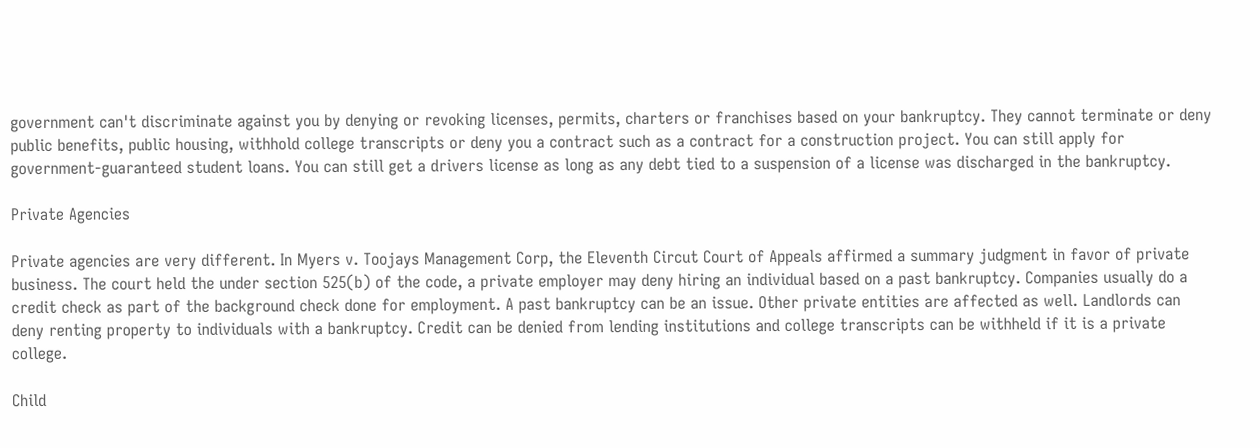government can't discriminate against you by denying or revoking licenses, permits, charters or franchises based on your bankruptcy. They cannot terminate or deny public benefits, public housing, withhold college transcripts or deny you a contract such as a contract for a construction project. You can still apply for government-guaranteed student loans. You can still get a drivers license as long as any debt tied to a suspension of a license was discharged in the bankruptcy.

Private Agencies

Private agencies are very different. In Myers v. Toojays Management Corp, the Eleventh Circut Court of Appeals affirmed a summary judgment in favor of private business. The court held the under section 525(b) of the code, a private employer may deny hiring an individual based on a past bankruptcy. Companies usually do a credit check as part of the background check done for employment. A past bankruptcy can be an issue. Other private entities are affected as well. Landlords can deny renting property to individuals with a bankruptcy. Credit can be denied from lending institutions and college transcripts can be withheld if it is a private college.

Child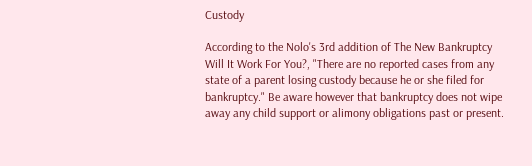Custody

According to the Nolo's 3rd addition of The New Bankruptcy Will It Work For You?, "There are no reported cases from any state of a parent losing custody because he or she filed for bankruptcy." Be aware however that bankruptcy does not wipe away any child support or alimony obligations past or present.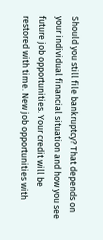Should you still file bankruptcy? That depends on your individual financial situation and how you see future job opportunities. Your credit will be restored with time. New job opportunities with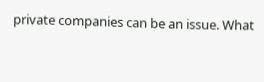private companies can be an issue. What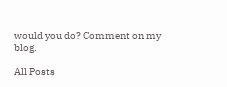would you do? Comment on my blog.

All Posts